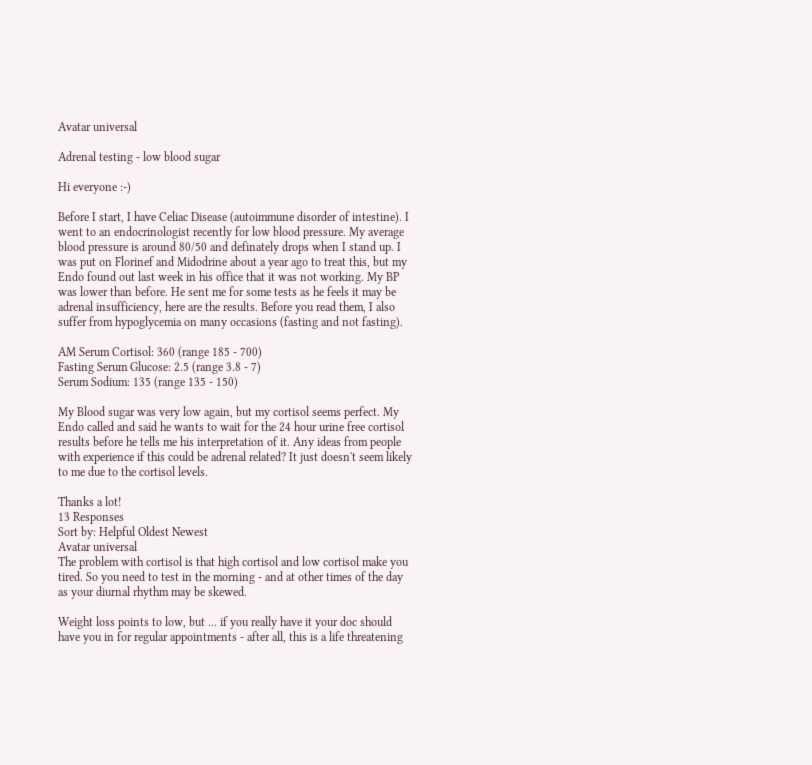Avatar universal

Adrenal testing - low blood sugar

Hi everyone :-)

Before I start, I have Celiac Disease (autoimmune disorder of intestine). I went to an endocrinologist recently for low blood pressure. My average blood pressure is around 80/50 and definately drops when I stand up. I was put on Florinef and Midodrine about a year ago to treat this, but my Endo found out last week in his office that it was not working. My BP was lower than before. He sent me for some tests as he feels it may be adrenal insufficiency, here are the results. Before you read them, I also suffer from hypoglycemia on many occasions (fasting and not fasting).

AM Serum Cortisol: 360 (range 185 - 700)
Fasting Serum Glucose: 2.5 (range 3.8 - 7)
Serum Sodium: 135 (range 135 - 150)

My Blood sugar was very low again, but my cortisol seems perfect. My Endo called and said he wants to wait for the 24 hour urine free cortisol results before he tells me his interpretation of it. Any ideas from people with experience if this could be adrenal related? It just doesn't seem likely to me due to the cortisol levels.

Thanks a lot!
13 Responses
Sort by: Helpful Oldest Newest
Avatar universal
The problem with cortisol is that high cortisol and low cortisol make you tired. So you need to test in the morning - and at other times of the day as your diurnal rhythm may be skewed.

Weight loss points to low, but ... if you really have it your doc should have you in for regular appointments - after all, this is a life threatening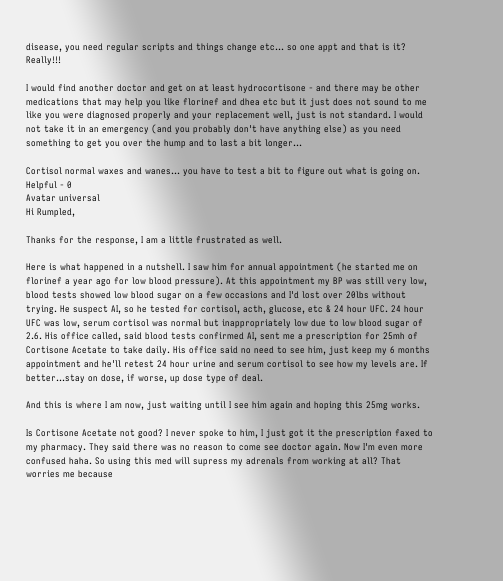disease, you need regular scripts and things change etc... so one appt and that is it? Really!!!

I would find another doctor and get on at least hydrocortisone - and there may be other medications that may help you like florinef and dhea etc but it just does not sound to me like you were diagnosed properly and your replacement well, just is not standard. I would not take it in an emergency (and you probably don't have anything else) as you need something to get you over the hump and to last a bit longer...

Cortisol normal waxes and wanes... you have to test a bit to figure out what is going on.
Helpful - 0
Avatar universal
Hi Rumpled,

Thanks for the response, I am a little frustrated as well.

Here is what happened in a nutshell. I saw him for annual appointment (he started me on florinef a year ago for low blood pressure). At this appointment my BP was still very low, blood tests showed low blood sugar on a few occasions and I'd lost over 20lbs without trying. He suspect AI, so he tested for cortisol, acth, glucose, etc & 24 hour UFC. 24 hour UFC was low, serum cortisol was normal but inappropriately low due to low blood sugar of 2.6. His office called, said blood tests confirmed AI, sent me a prescription for 25mh of Cortisone Acetate to take daily. His office said no need to see him, just keep my 6 months appointment and he'll retest 24 hour urine and serum cortisol to see how my levels are. If better...stay on dose, if worse, up dose type of deal.

And this is where I am now, just waiting until I see him again and hoping this 25mg works.

Is Cortisone Acetate not good? I never spoke to him, I just got it the prescription faxed to my pharmacy. They said there was no reason to come see doctor again. Now I'm even more confused haha. So using this med will supress my adrenals from working at all? That worries me because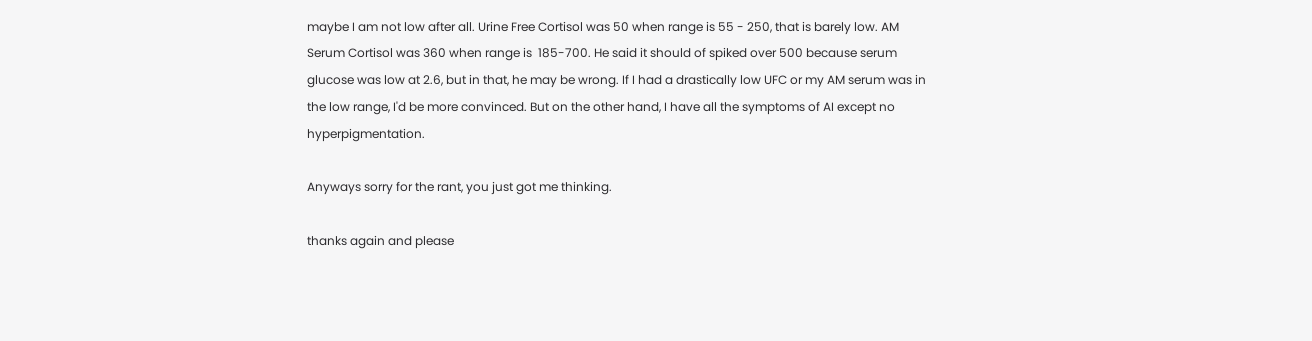maybe I am not low after all. Urine Free Cortisol was 50 when range is 55 - 250, that is barely low. AM Serum Cortisol was 360 when range is  185-700. He said it should of spiked over 500 because serum glucose was low at 2.6, but in that, he may be wrong. If I had a drastically low UFC or my AM serum was in the low range, I'd be more convinced. But on the other hand, I have all the symptoms of AI except no hyperpigmentation.

Anyways sorry for the rant, you just got me thinking.

thanks again and please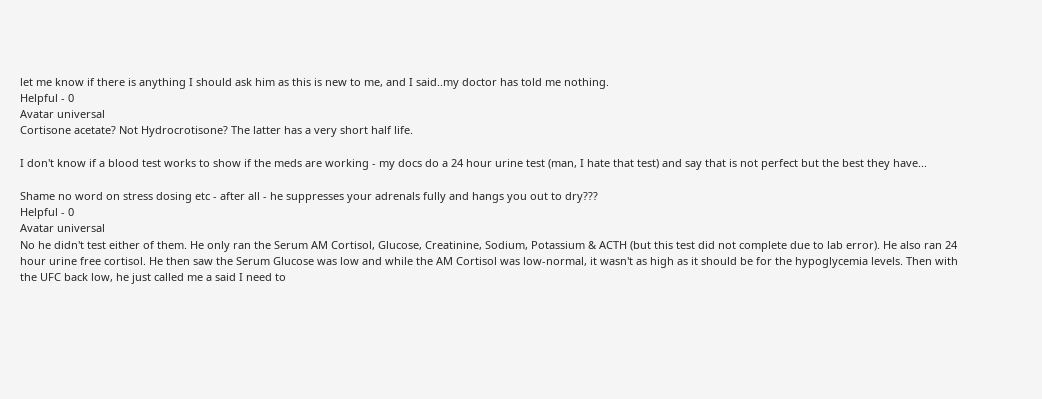let me know if there is anything I should ask him as this is new to me, and I said..my doctor has told me nothing.
Helpful - 0
Avatar universal
Cortisone acetate? Not Hydrocrotisone? The latter has a very short half life.

I don't know if a blood test works to show if the meds are working - my docs do a 24 hour urine test (man, I hate that test) and say that is not perfect but the best they have...

Shame no word on stress dosing etc - after all - he suppresses your adrenals fully and hangs you out to dry???
Helpful - 0
Avatar universal
No he didn't test either of them. He only ran the Serum AM Cortisol, Glucose, Creatinine, Sodium, Potassium & ACTH (but this test did not complete due to lab error). He also ran 24 hour urine free cortisol. He then saw the Serum Glucose was low and while the AM Cortisol was low-normal, it wasn't as high as it should be for the hypoglycemia levels. Then with the UFC back low, he just called me a said I need to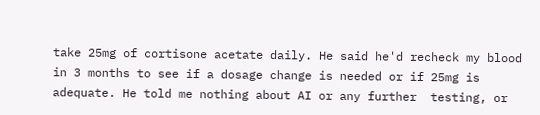take 25mg of cortisone acetate daily. He said he'd recheck my blood in 3 months to see if a dosage change is needed or if 25mg is adequate. He told me nothing about AI or any further  testing, or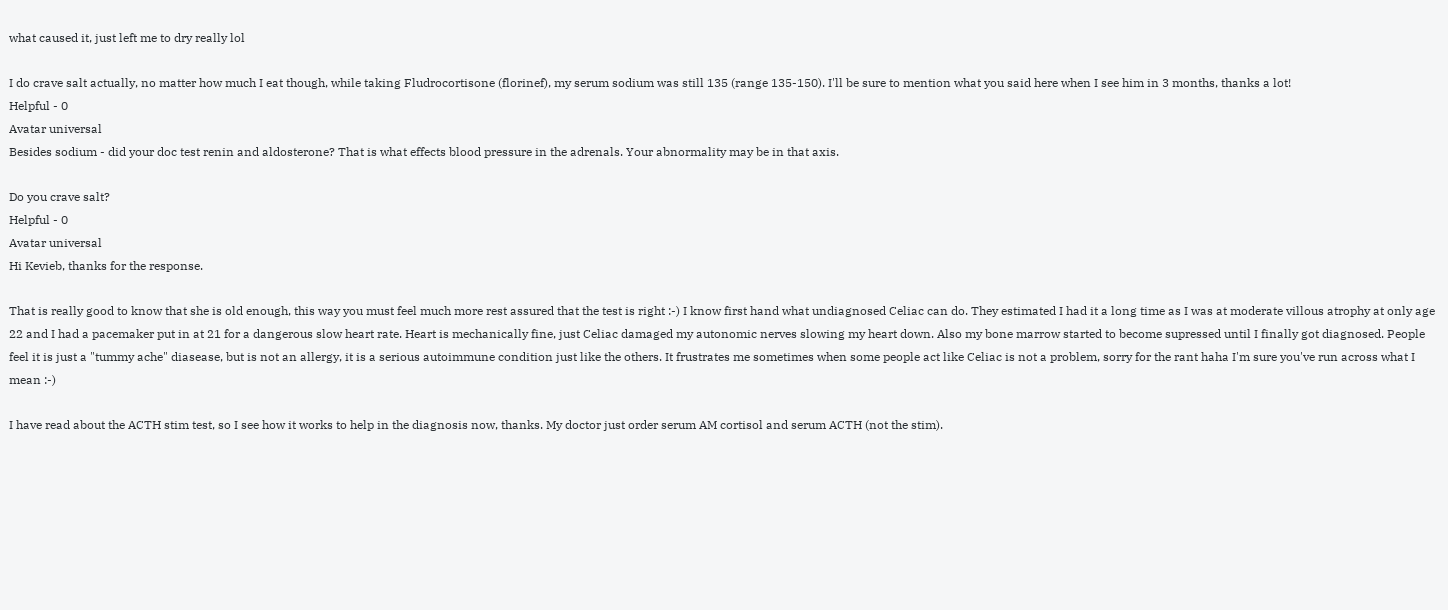what caused it, just left me to dry really lol

I do crave salt actually, no matter how much I eat though, while taking Fludrocortisone (florinef), my serum sodium was still 135 (range 135-150). I'll be sure to mention what you said here when I see him in 3 months, thanks a lot!
Helpful - 0
Avatar universal
Besides sodium - did your doc test renin and aldosterone? That is what effects blood pressure in the adrenals. Your abnormality may be in that axis.

Do you crave salt?
Helpful - 0
Avatar universal
Hi Kevieb, thanks for the response.

That is really good to know that she is old enough, this way you must feel much more rest assured that the test is right :-) I know first hand what undiagnosed Celiac can do. They estimated I had it a long time as I was at moderate villous atrophy at only age 22 and I had a pacemaker put in at 21 for a dangerous slow heart rate. Heart is mechanically fine, just Celiac damaged my autonomic nerves slowing my heart down. Also my bone marrow started to become supressed until I finally got diagnosed. People feel it is just a "tummy ache" diasease, but is not an allergy, it is a serious autoimmune condition just like the others. It frustrates me sometimes when some people act like Celiac is not a problem, sorry for the rant haha I'm sure you've run across what I mean :-)

I have read about the ACTH stim test, so I see how it works to help in the diagnosis now, thanks. My doctor just order serum AM cortisol and serum ACTH (not the stim).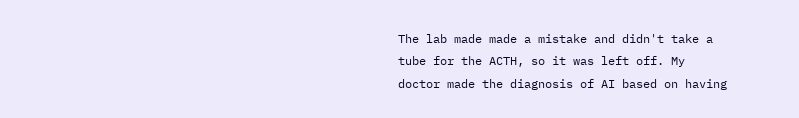The lab made made a mistake and didn't take a tube for the ACTH, so it was left off. My doctor made the diagnosis of AI based on having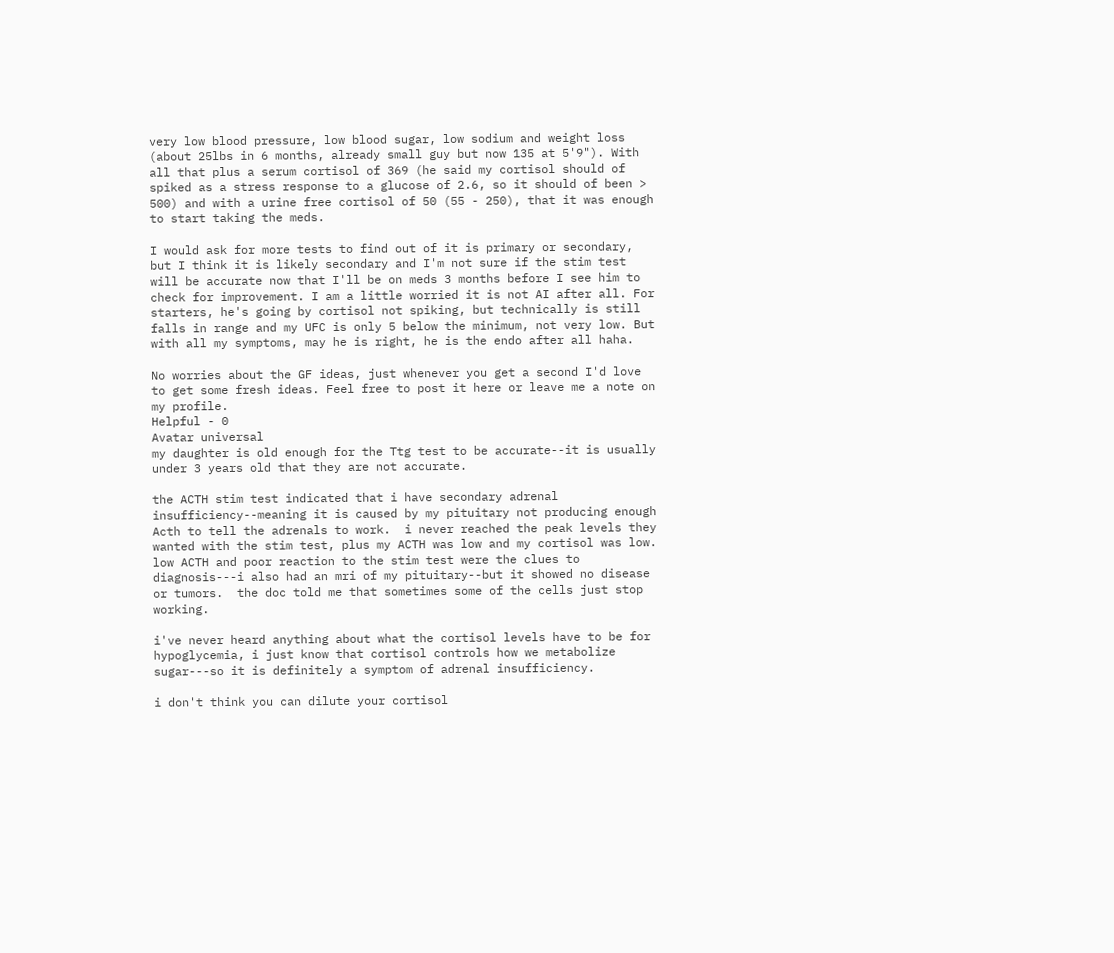very low blood pressure, low blood sugar, low sodium and weight loss (about 25lbs in 6 months, already small guy but now 135 at 5'9"). With all that plus a serum cortisol of 369 (he said my cortisol should of spiked as a stress response to a glucose of 2.6, so it should of been > 500) and with a urine free cortisol of 50 (55 - 250), that it was enough to start taking the meds.

I would ask for more tests to find out of it is primary or secondary, but I think it is likely secondary and I'm not sure if the stim test will be accurate now that I'll be on meds 3 months before I see him to check for improvement. I am a little worried it is not AI after all. For starters, he's going by cortisol not spiking, but technically is still falls in range and my UFC is only 5 below the minimum, not very low. But with all my symptoms, may he is right, he is the endo after all haha.

No worries about the GF ideas, just whenever you get a second I'd love to get some fresh ideas. Feel free to post it here or leave me a note on my profile.
Helpful - 0
Avatar universal
my daughter is old enough for the Ttg test to be accurate--it is usually under 3 years old that they are not accurate.

the ACTH stim test indicated that i have secondary adrenal insufficiency--meaning it is caused by my pituitary not producing enough Acth to tell the adrenals to work.  i never reached the peak levels they wanted with the stim test, plus my ACTH was low and my cortisol was low.  low ACTH and poor reaction to the stim test were the clues to diagnosis---i also had an mri of my pituitary--but it showed no disease or tumors.  the doc told me that sometimes some of the cells just stop working.

i've never heard anything about what the cortisol levels have to be for hypoglycemia, i just know that cortisol controls how we metabolize sugar---so it is definitely a symptom of adrenal insufficiency.

i don't think you can dilute your cortisol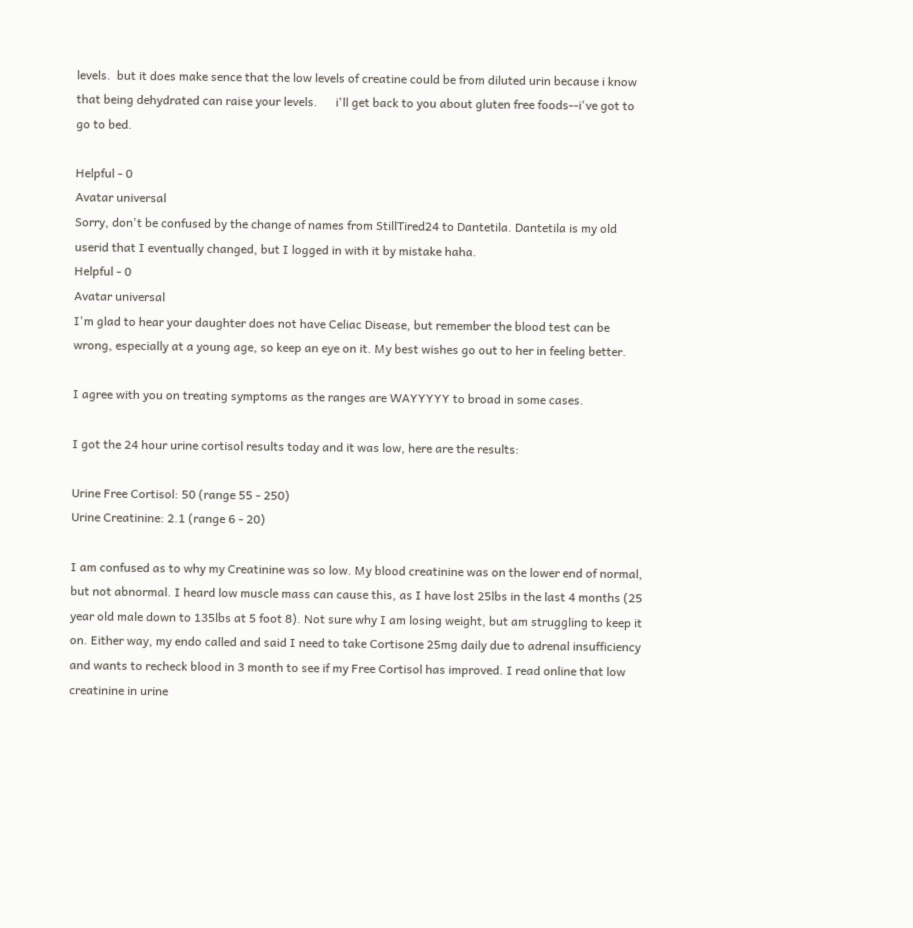levels.  but it does make sence that the low levels of creatine could be from diluted urin because i know that being dehydrated can raise your levels.      i'll get back to you about gluten free foods--i've got to go to bed.

Helpful - 0
Avatar universal
Sorry, don't be confused by the change of names from StillTired24 to Dantetila. Dantetila is my old userid that I eventually changed, but I logged in with it by mistake haha.
Helpful - 0
Avatar universal
I'm glad to hear your daughter does not have Celiac Disease, but remember the blood test can be wrong, especially at a young age, so keep an eye on it. My best wishes go out to her in feeling better.

I agree with you on treating symptoms as the ranges are WAYYYYY to broad in some cases.

I got the 24 hour urine cortisol results today and it was low, here are the results:

Urine Free Cortisol: 50 (range 55 - 250)
Urine Creatinine: 2.1 (range 6 - 20)

I am confused as to why my Creatinine was so low. My blood creatinine was on the lower end of normal, but not abnormal. I heard low muscle mass can cause this, as I have lost 25lbs in the last 4 months (25 year old male down to 135lbs at 5 foot 8). Not sure why I am losing weight, but am struggling to keep it on. Either way, my endo called and said I need to take Cortisone 25mg daily due to adrenal insufficiency and wants to recheck blood in 3 month to see if my Free Cortisol has improved. I read online that low creatinine in urine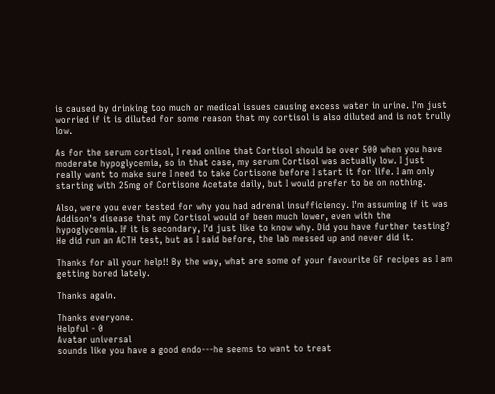is caused by drinking too much or medical issues causing excess water in urine. I'm just worried if it is diluted for some reason that my cortisol is also diluted and is not trully low.

As for the serum cortisol, I read online that Cortisol should be over 500 when you have moderate hypoglycemia, so in that case, my serum Cortisol was actually low. I just really want to make sure I need to take Cortisone before I start it for life. I am only starting with 25mg of Cortisone Acetate daily, but I would prefer to be on nothing.

Also, were you ever tested for why you had adrenal insufficiency. I'm assuming if it was Addison's disease that my Cortisol would of been much lower, even with the hypoglycemia. If it is secondary, I'd just like to know why. Did you have further testing? He did run an ACTH test, but as I said before, the lab messed up and never did it.

Thanks for all your help!! By the way, what are some of your favourite GF recipes as I am getting bored lately.

Thanks again.

Thanks everyone.
Helpful - 0
Avatar universal
sounds like you have a good endo---he seems to want to treat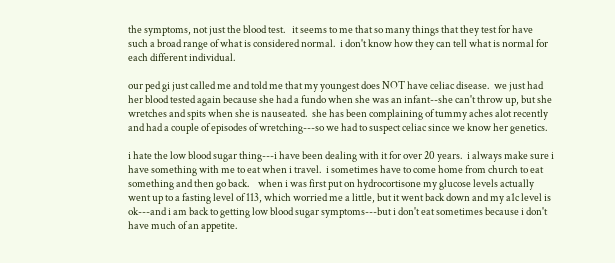the symptoms, not just the blood test.   it seems to me that so many things that they test for have such a broad range of what is considered normal.  i don't know how they can tell what is normal for each different individual.

our ped gi just called me and told me that my youngest does NOT have celiac disease.  we just had her blood tested again because she had a fundo when she was an infant--she can't throw up, but she wretches and spits when she is nauseated.  she has been complaining of tummy aches alot recently and had a couple of episodes of wretching---so we had to suspect celiac since we know her genetics.

i hate the low blood sugar thing---i have been dealing with it for over 20 years.  i always make sure i have something with me to eat when i travel.  i sometimes have to come home from church to eat something and then go back.    when i was first put on hydrocortisone my glucose levels actually went up to a fasting level of 113, which worried me a little, but it went back down and my a1c level is ok---and i am back to getting low blood sugar symptoms---but i don't eat sometimes because i don't have much of an appetite.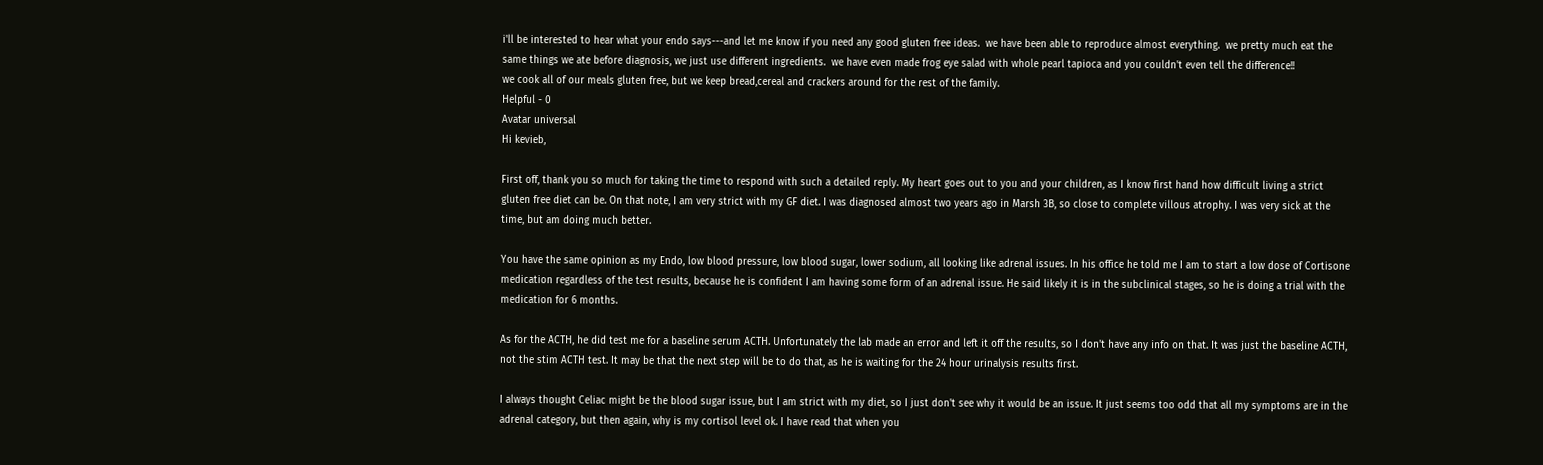i'll be interested to hear what your endo says---and let me know if you need any good gluten free ideas.  we have been able to reproduce almost everything.  we pretty much eat the same things we ate before diagnosis, we just use different ingredients.  we have even made frog eye salad with whole pearl tapioca and you couldn't even tell the difference!!
we cook all of our meals gluten free, but we keep bread,cereal and crackers around for the rest of the family.
Helpful - 0
Avatar universal
Hi kevieb,

First off, thank you so much for taking the time to respond with such a detailed reply. My heart goes out to you and your children, as I know first hand how difficult living a strict gluten free diet can be. On that note, I am very strict with my GF diet. I was diagnosed almost two years ago in Marsh 3B, so close to complete villous atrophy. I was very sick at the time, but am doing much better.

You have the same opinion as my Endo, low blood pressure, low blood sugar, lower sodium, all looking like adrenal issues. In his office he told me I am to start a low dose of Cortisone medication regardless of the test results, because he is confident I am having some form of an adrenal issue. He said likely it is in the subclinical stages, so he is doing a trial with the medication for 6 months.

As for the ACTH, he did test me for a baseline serum ACTH. Unfortunately the lab made an error and left it off the results, so I don't have any info on that. It was just the baseline ACTH, not the stim ACTH test. It may be that the next step will be to do that, as he is waiting for the 24 hour urinalysis results first.

I always thought Celiac might be the blood sugar issue, but I am strict with my diet, so I just don't see why it would be an issue. It just seems too odd that all my symptoms are in the adrenal category, but then again, why is my cortisol level ok. I have read that when you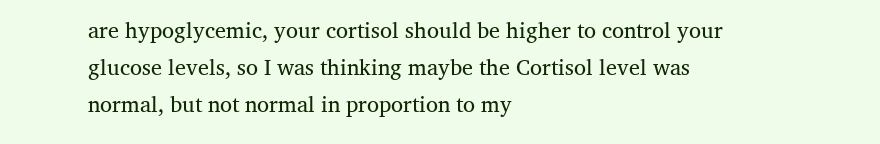are hypoglycemic, your cortisol should be higher to control your glucose levels, so I was thinking maybe the Cortisol level was normal, but not normal in proportion to my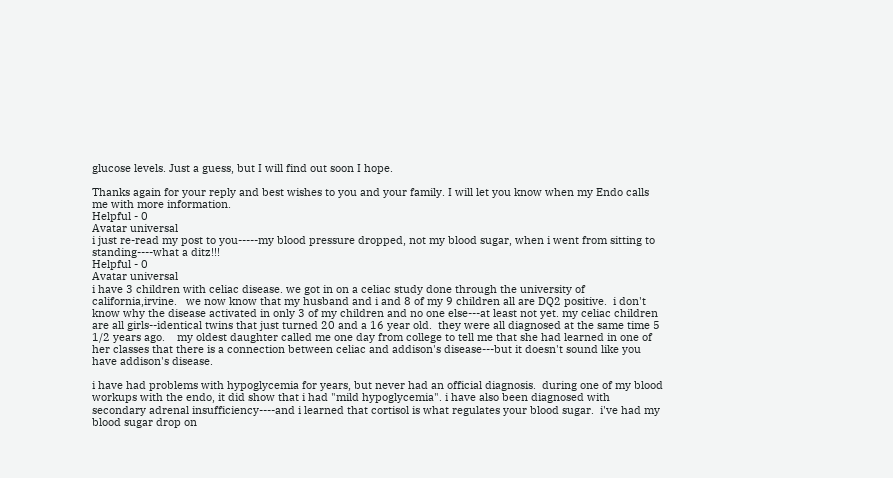glucose levels. Just a guess, but I will find out soon I hope.

Thanks again for your reply and best wishes to you and your family. I will let you know when my Endo calls me with more information.
Helpful - 0
Avatar universal
i just re-read my post to you-----my blood pressure dropped, not my blood sugar, when i went from sitting to standing----what a ditz!!!
Helpful - 0
Avatar universal
i have 3 children with celiac disease. we got in on a celiac study done through the university of california,irvine.   we now know that my husband and i and 8 of my 9 children all are DQ2 positive.  i don't know why the disease activated in only 3 of my children and no one else---at least not yet. my celiac children are all girls--identical twins that just turned 20 and a 16 year old.  they were all diagnosed at the same time 5 1/2 years ago.    my oldest daughter called me one day from college to tell me that she had learned in one of her classes that there is a connection between celiac and addison's disease---but it doesn't sound like you have addison's disease.

i have had problems with hypoglycemia for years, but never had an official diagnosis.  during one of my blood workups with the endo, it did show that i had "mild hypoglycemia". i have also been diagnosed with secondary adrenal insufficiency----and i learned that cortisol is what regulates your blood sugar.  i've had my blood sugar drop on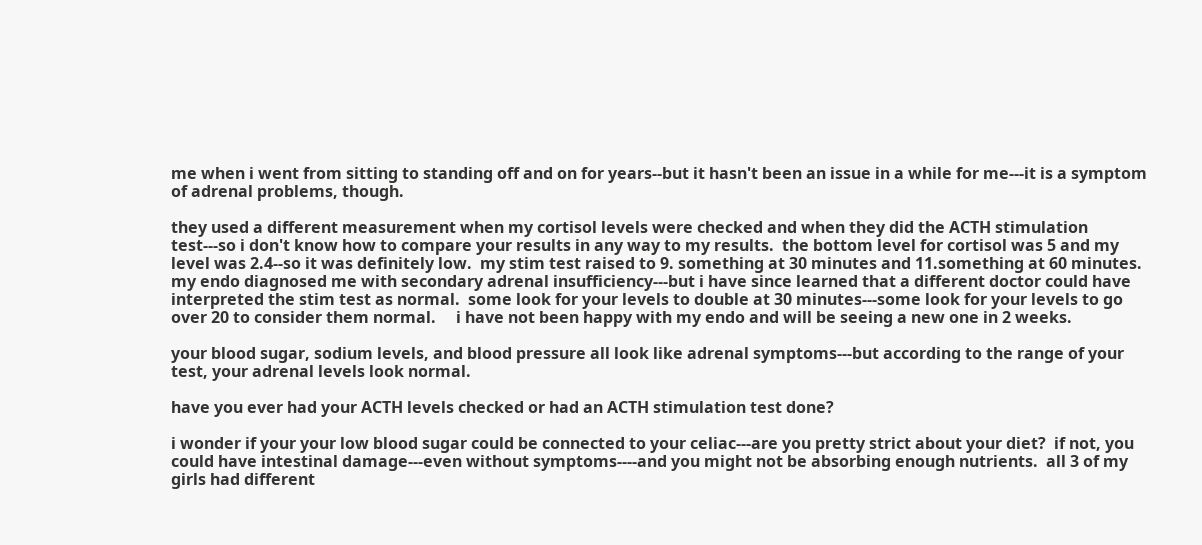me when i went from sitting to standing off and on for years--but it hasn't been an issue in a while for me---it is a symptom of adrenal problems, though.

they used a different measurement when my cortisol levels were checked and when they did the ACTH stimulation test---so i don't know how to compare your results in any way to my results.  the bottom level for cortisol was 5 and my level was 2.4--so it was definitely low.  my stim test raised to 9. something at 30 minutes and 11.something at 60 minutes.  my endo diagnosed me with secondary adrenal insufficiency---but i have since learned that a different doctor could have interpreted the stim test as normal.  some look for your levels to double at 30 minutes---some look for your levels to go over 20 to consider them normal.     i have not been happy with my endo and will be seeing a new one in 2 weeks.

your blood sugar, sodium levels, and blood pressure all look like adrenal symptoms---but according to the range of your test, your adrenal levels look normal.

have you ever had your ACTH levels checked or had an ACTH stimulation test done?

i wonder if your your low blood sugar could be connected to your celiac---are you pretty strict about your diet?  if not, you could have intestinal damage---even without symptoms----and you might not be absorbing enough nutrients.  all 3 of my girls had different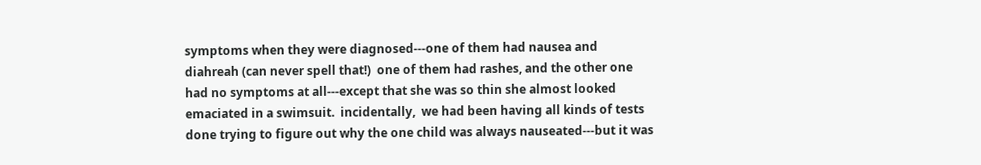symptoms when they were diagnosed---one of them had nausea and diahreah (can never spell that!)  one of them had rashes, and the other one had no symptoms at all---except that she was so thin she almost looked emaciated in a swimsuit.  incidentally,  we had been having all kinds of tests done trying to figure out why the one child was always nauseated---but it was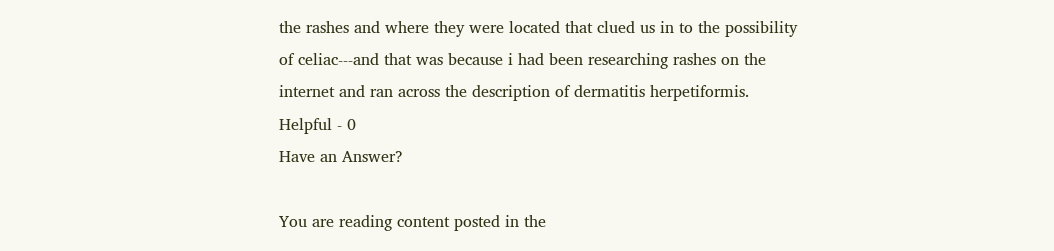the rashes and where they were located that clued us in to the possibility of celiac---and that was because i had been researching rashes on the internet and ran across the description of dermatitis herpetiformis.
Helpful - 0
Have an Answer?

You are reading content posted in the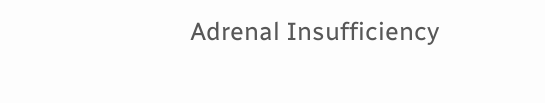Adrenal Insufficiency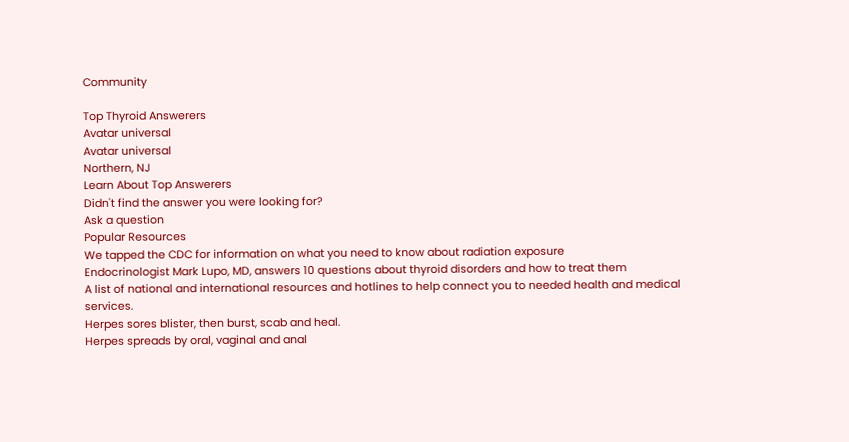Community

Top Thyroid Answerers
Avatar universal
Avatar universal
Northern, NJ
Learn About Top Answerers
Didn't find the answer you were looking for?
Ask a question
Popular Resources
We tapped the CDC for information on what you need to know about radiation exposure
Endocrinologist Mark Lupo, MD, answers 10 questions about thyroid disorders and how to treat them
A list of national and international resources and hotlines to help connect you to needed health and medical services.
Herpes sores blister, then burst, scab and heal.
Herpes spreads by oral, vaginal and anal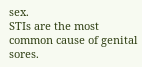sex.
STIs are the most common cause of genital sores.